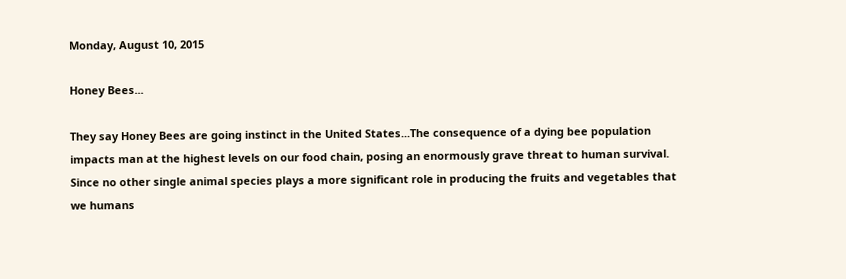Monday, August 10, 2015

Honey Bees...

They say Honey Bees are going instinct in the United States...The consequence of a dying bee population impacts man at the highest levels on our food chain, posing an enormously grave threat to human survival. Since no other single animal species plays a more significant role in producing the fruits and vegetables that we humans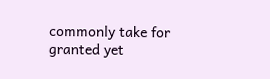commonly take for granted yet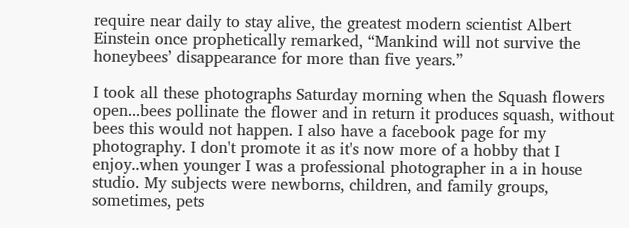require near daily to stay alive, the greatest modern scientist Albert Einstein once prophetically remarked, “Mankind will not survive the honeybees’ disappearance for more than five years.”

I took all these photographs Saturday morning when the Squash flowers open...bees pollinate the flower and in return it produces squash, without bees this would not happen. I also have a facebook page for my photography. I don't promote it as it's now more of a hobby that I enjoy..when younger I was a professional photographer in a in house studio. My subjects were newborns, children, and family groups, sometimes, pets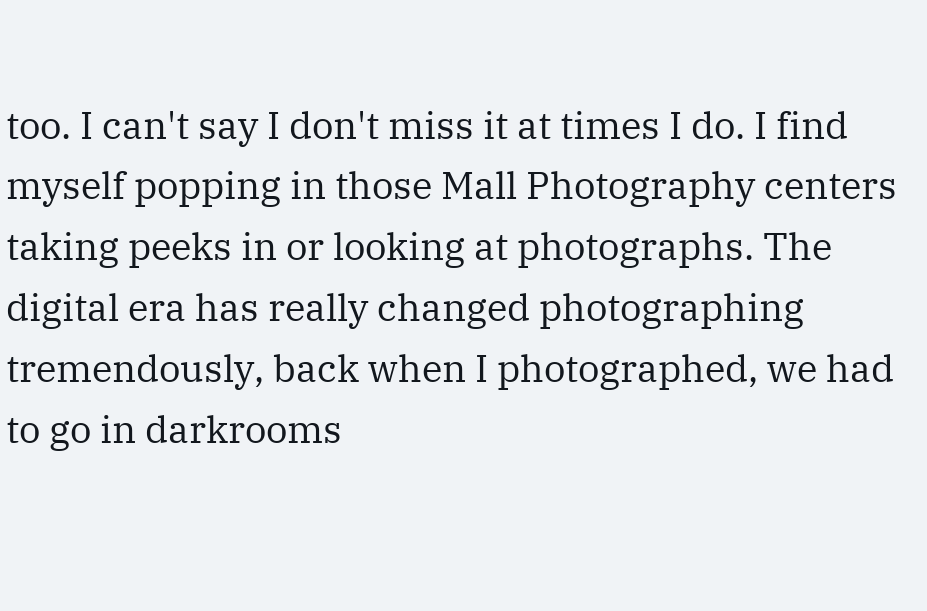too. I can't say I don't miss it at times I do. I find myself popping in those Mall Photography centers taking peeks in or looking at photographs. The digital era has really changed photographing tremendously, back when I photographed, we had to go in darkrooms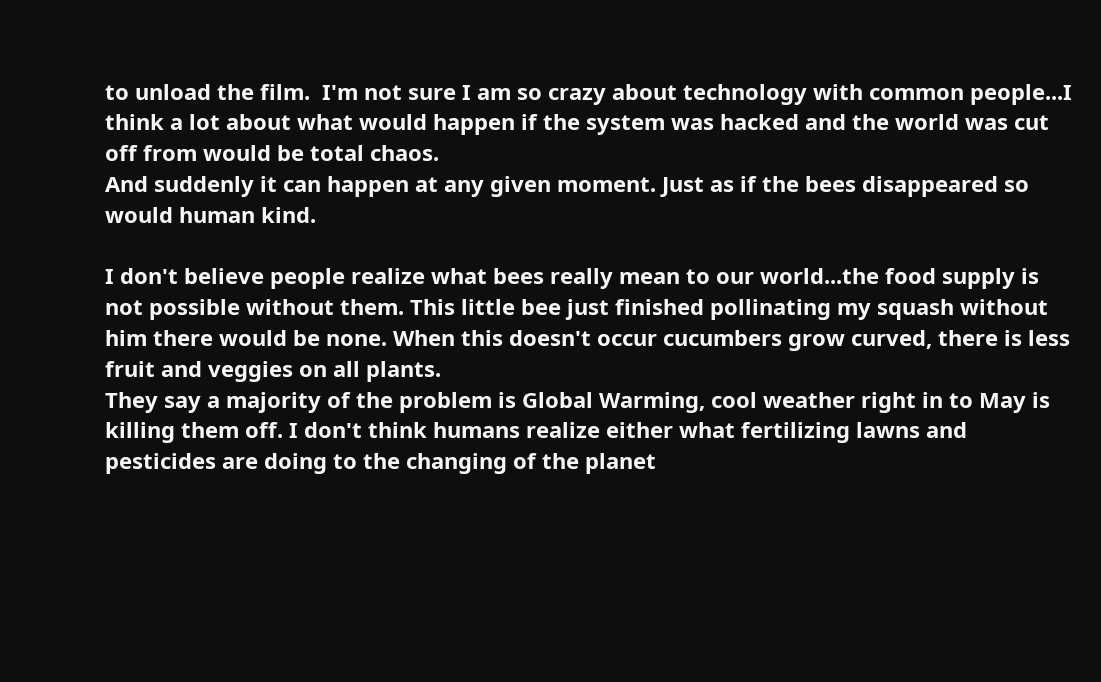to unload the film.  I'm not sure I am so crazy about technology with common people...I think a lot about what would happen if the system was hacked and the world was cut off from would be total chaos.
And suddenly it can happen at any given moment. Just as if the bees disappeared so would human kind.

I don't believe people realize what bees really mean to our world...the food supply is not possible without them. This little bee just finished pollinating my squash without him there would be none. When this doesn't occur cucumbers grow curved, there is less fruit and veggies on all plants.
They say a majority of the problem is Global Warming, cool weather right in to May is killing them off. I don't think humans realize either what fertilizing lawns and pesticides are doing to the changing of the planet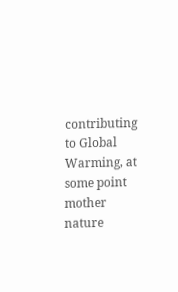contributing to Global Warming, at some point mother nature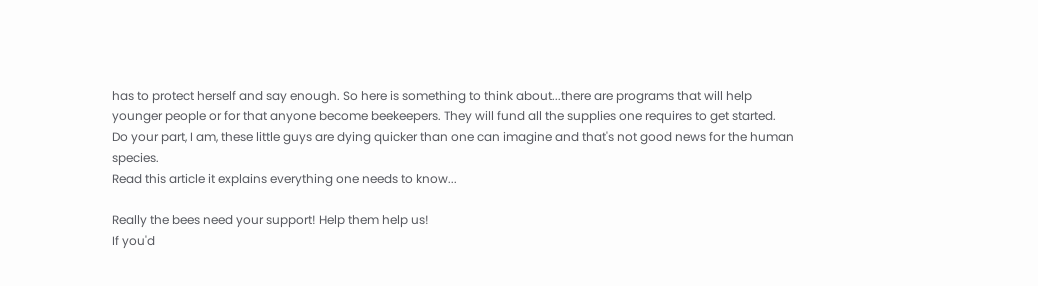has to protect herself and say enough. So here is something to think about...there are programs that will help younger people or for that anyone become beekeepers. They will fund all the supplies one requires to get started.
Do your part, I am, these little guys are dying quicker than one can imagine and that's not good news for the human species.
Read this article it explains everything one needs to know...

Really the bees need your support! Help them help us!
If you'd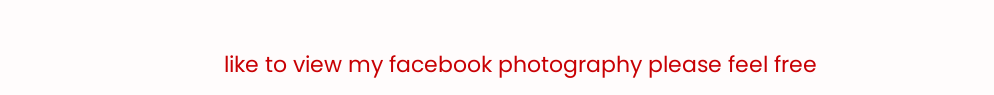like to view my facebook photography please feel free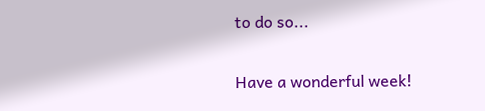to do so...

Have a wonderful week!